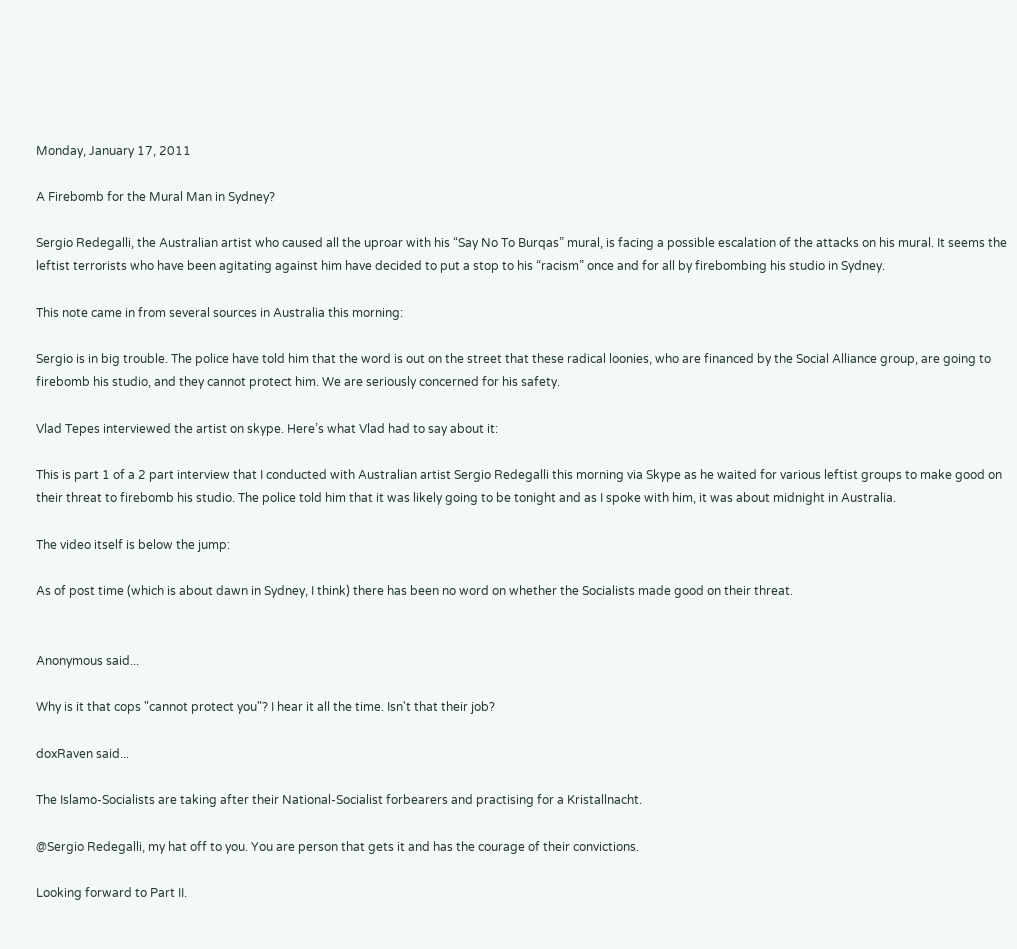Monday, January 17, 2011

A Firebomb for the Mural Man in Sydney?

Sergio Redegalli, the Australian artist who caused all the uproar with his “Say No To Burqas” mural, is facing a possible escalation of the attacks on his mural. It seems the leftist terrorists who have been agitating against him have decided to put a stop to his “racism” once and for all by firebombing his studio in Sydney.

This note came in from several sources in Australia this morning:

Sergio is in big trouble. The police have told him that the word is out on the street that these radical loonies, who are financed by the Social Alliance group, are going to firebomb his studio, and they cannot protect him. We are seriously concerned for his safety.

Vlad Tepes interviewed the artist on skype. Here’s what Vlad had to say about it:

This is part 1 of a 2 part interview that I conducted with Australian artist Sergio Redegalli this morning via Skype as he waited for various leftist groups to make good on their threat to firebomb his studio. The police told him that it was likely going to be tonight and as I spoke with him, it was about midnight in Australia.

The video itself is below the jump:

As of post time (which is about dawn in Sydney, I think) there has been no word on whether the Socialists made good on their threat.


Anonymous said...

Why is it that cops "cannot protect you"? I hear it all the time. Isn't that their job?

doxRaven said...

The Islamo-Socialists are taking after their National-Socialist forbearers and practising for a Kristallnacht.

@Sergio Redegalli, my hat off to you. You are person that gets it and has the courage of their convictions.

Looking forward to Part II.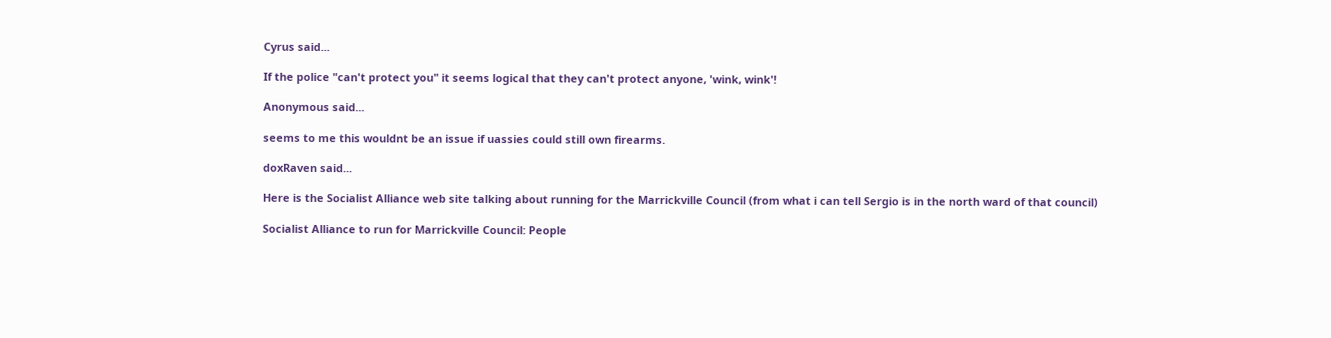Cyrus said...

If the police "can't protect you" it seems logical that they can't protect anyone, 'wink, wink'!

Anonymous said...

seems to me this wouldnt be an issue if uassies could still own firearms.

doxRaven said...

Here is the Socialist Alliance web site talking about running for the Marrickville Council (from what i can tell Sergio is in the north ward of that council)

Socialist Alliance to run for Marrickville Council: People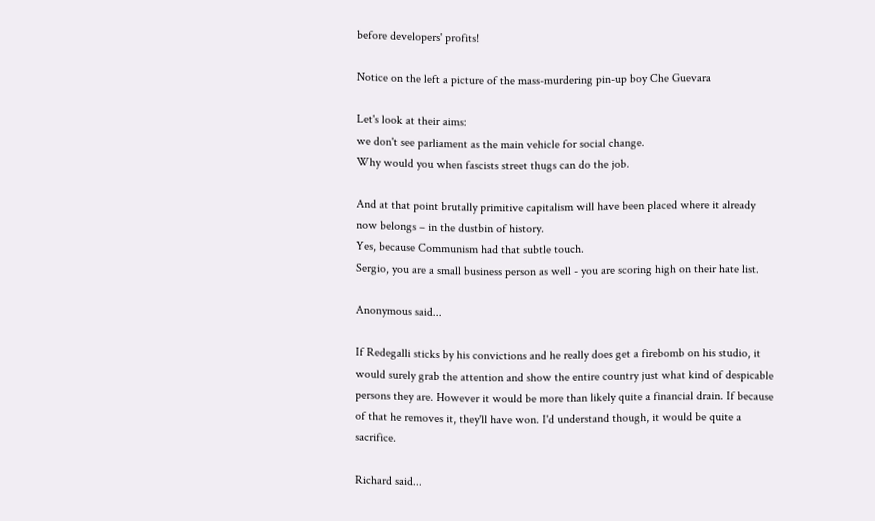before developers' profits!

Notice on the left a picture of the mass-murdering pin-up boy Che Guevara

Let's look at their aims:
we don't see parliament as the main vehicle for social change.
Why would you when fascists street thugs can do the job.

And at that point brutally primitive capitalism will have been placed where it already now belongs – in the dustbin of history.
Yes, because Communism had that subtle touch.
Sergio, you are a small business person as well - you are scoring high on their hate list.

Anonymous said...

If Redegalli sticks by his convictions and he really does get a firebomb on his studio, it would surely grab the attention and show the entire country just what kind of despicable persons they are. However it would be more than likely quite a financial drain. If because of that he removes it, they'll have won. I'd understand though, it would be quite a sacrifice.

Richard said...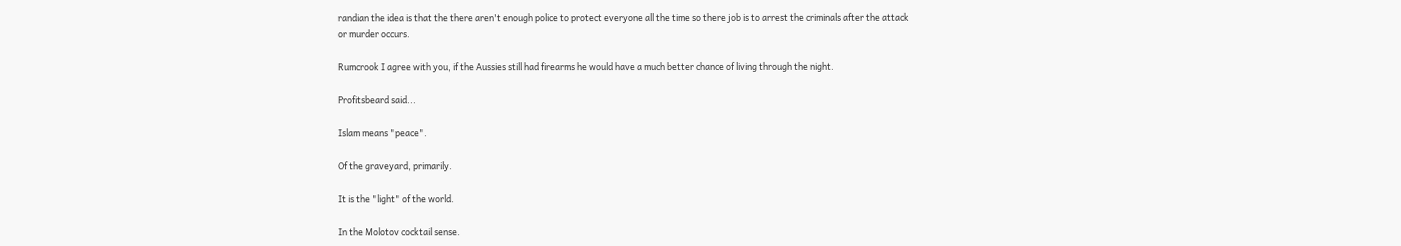randian the idea is that the there aren't enough police to protect everyone all the time so there job is to arrest the criminals after the attack or murder occurs.

Rumcrook I agree with you, if the Aussies still had firearms he would have a much better chance of living through the night.

Profitsbeard said...

Islam means "peace".

Of the graveyard, primarily.

It is the "light" of the world.

In the Molotov cocktail sense.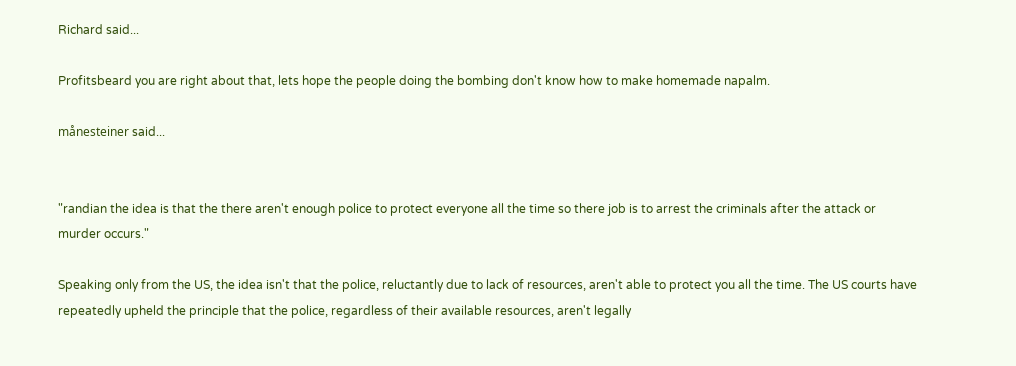Richard said...

Profitsbeard you are right about that, lets hope the people doing the bombing don't know how to make homemade napalm.

månesteiner said...


"randian the idea is that the there aren't enough police to protect everyone all the time so there job is to arrest the criminals after the attack or murder occurs."

Speaking only from the US, the idea isn't that the police, reluctantly due to lack of resources, aren't able to protect you all the time. The US courts have repeatedly upheld the principle that the police, regardless of their available resources, aren't legally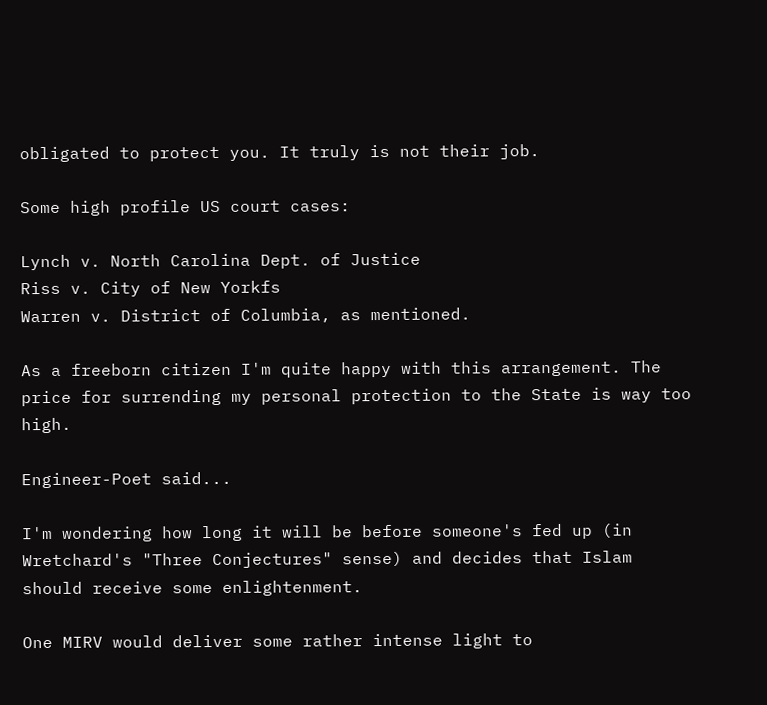obligated to protect you. It truly is not their job.

Some high profile US court cases:

Lynch v. North Carolina Dept. of Justice
Riss v. City of New Yorkfs
Warren v. District of Columbia, as mentioned.

As a freeborn citizen I'm quite happy with this arrangement. The price for surrending my personal protection to the State is way too high.

Engineer-Poet said...

I'm wondering how long it will be before someone's fed up (in Wretchard's "Three Conjectures" sense) and decides that Islam should receive some enlightenment.

One MIRV would deliver some rather intense light to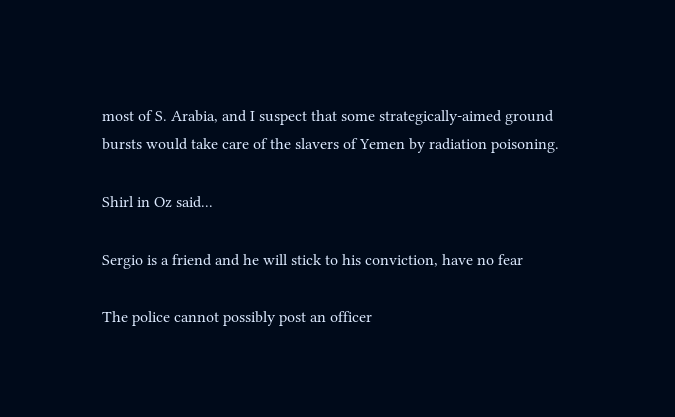most of S. Arabia, and I suspect that some strategically-aimed ground bursts would take care of the slavers of Yemen by radiation poisoning.

Shirl in Oz said...

Sergio is a friend and he will stick to his conviction, have no fear

The police cannot possibly post an officer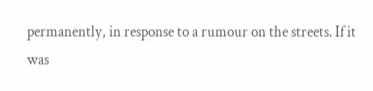permanently, in response to a rumour on the streets. If it was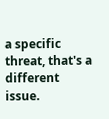a specific threat, that's a different issue.